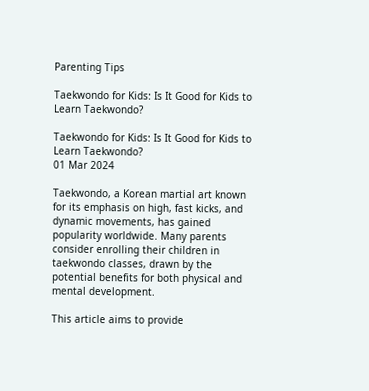Parenting Tips

Taekwondo for Kids: Is It Good for Kids to Learn Taekwondo?

Taekwondo for Kids: Is It Good for Kids to Learn Taekwondo?
01 Mar 2024

Taekwondo, a Korean martial art known for its emphasis on high, fast kicks, and dynamic movements, has gained popularity worldwide. Many parents consider enrolling their children in taekwondo classes, drawn by the potential benefits for both physical and mental development.

This article aims to provide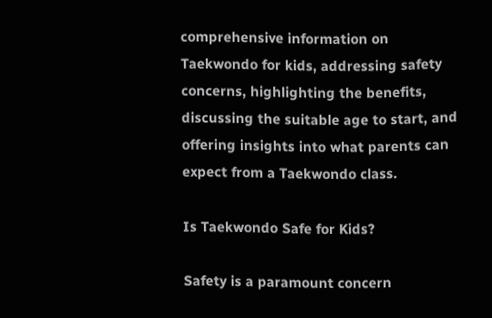comprehensive information on Taekwondo for kids, addressing safety concerns, highlighting the benefits, discussing the suitable age to start, and offering insights into what parents can expect from a Taekwondo class.

Is Taekwondo Safe for Kids?

Safety is a paramount concern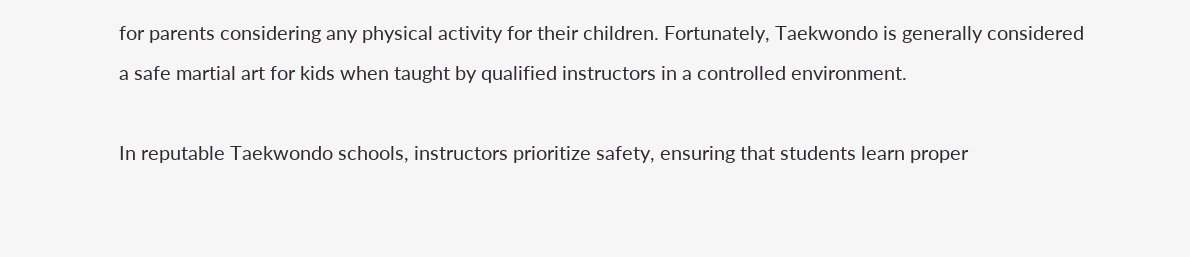for parents considering any physical activity for their children. Fortunately, Taekwondo is generally considered a safe martial art for kids when taught by qualified instructors in a controlled environment.

In reputable Taekwondo schools, instructors prioritize safety, ensuring that students learn proper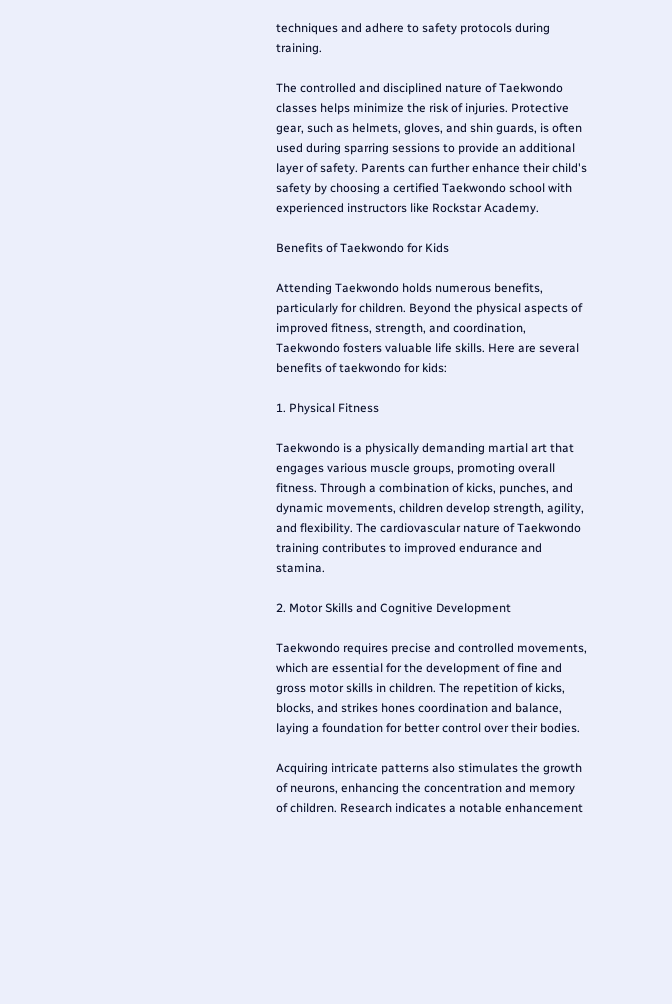techniques and adhere to safety protocols during training.

The controlled and disciplined nature of Taekwondo classes helps minimize the risk of injuries. Protective gear, such as helmets, gloves, and shin guards, is often used during sparring sessions to provide an additional layer of safety. Parents can further enhance their child's safety by choosing a certified Taekwondo school with experienced instructors like Rockstar Academy.

Benefits of Taekwondo for Kids

Attending Taekwondo holds numerous benefits, particularly for children. Beyond the physical aspects of improved fitness, strength, and coordination, Taekwondo fosters valuable life skills. Here are several benefits of taekwondo for kids:

1. Physical Fitness

Taekwondo is a physically demanding martial art that engages various muscle groups, promoting overall fitness. Through a combination of kicks, punches, and dynamic movements, children develop strength, agility, and flexibility. The cardiovascular nature of Taekwondo training contributes to improved endurance and stamina.

2. Motor Skills and Cognitive Development

Taekwondo requires precise and controlled movements, which are essential for the development of fine and gross motor skills in children. The repetition of kicks, blocks, and strikes hones coordination and balance, laying a foundation for better control over their bodies.

Acquiring intricate patterns also stimulates the growth of neurons, enhancing the concentration and memory of children. Research indicates a notable enhancement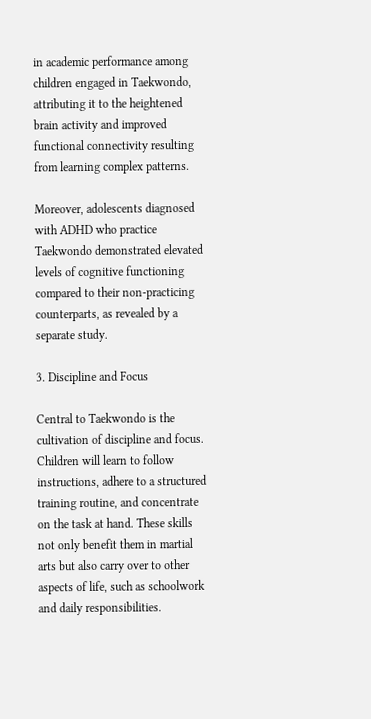in academic performance among children engaged in Taekwondo, attributing it to the heightened brain activity and improved functional connectivity resulting from learning complex patterns.

Moreover, adolescents diagnosed with ADHD who practice Taekwondo demonstrated elevated levels of cognitive functioning compared to their non-practicing counterparts, as revealed by a separate study.

3. Discipline and Focus

Central to Taekwondo is the cultivation of discipline and focus. Children will learn to follow instructions, adhere to a structured training routine, and concentrate on the task at hand. These skills not only benefit them in martial arts but also carry over to other aspects of life, such as schoolwork and daily responsibilities.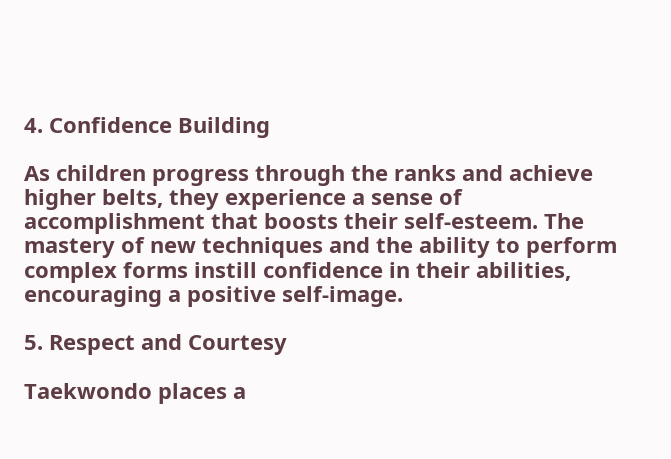4. Confidence Building

As children progress through the ranks and achieve higher belts, they experience a sense of accomplishment that boosts their self-esteem. The mastery of new techniques and the ability to perform complex forms instill confidence in their abilities, encouraging a positive self-image.

5. Respect and Courtesy

Taekwondo places a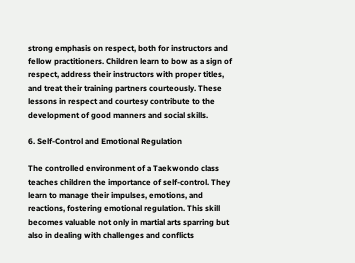strong emphasis on respect, both for instructors and fellow practitioners. Children learn to bow as a sign of respect, address their instructors with proper titles, and treat their training partners courteously. These lessons in respect and courtesy contribute to the development of good manners and social skills.

6. Self-Control and Emotional Regulation

The controlled environment of a Taekwondo class teaches children the importance of self-control. They learn to manage their impulses, emotions, and reactions, fostering emotional regulation. This skill becomes valuable not only in martial arts sparring but also in dealing with challenges and conflicts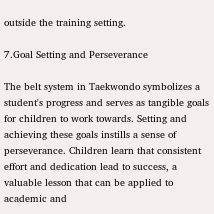outside the training setting.

7.Goal Setting and Perseverance

The belt system in Taekwondo symbolizes a student's progress and serves as tangible goals for children to work towards. Setting and achieving these goals instills a sense of perseverance. Children learn that consistent effort and dedication lead to success, a valuable lesson that can be applied to academic and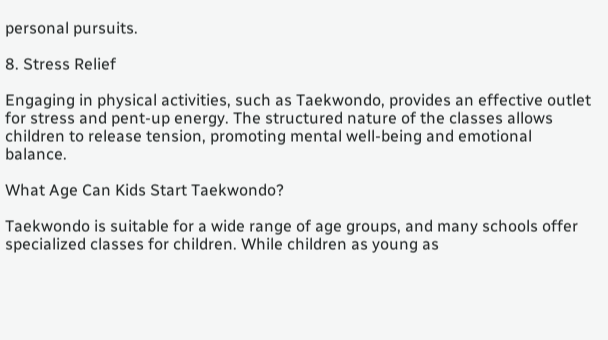personal pursuits.

8. Stress Relief

Engaging in physical activities, such as Taekwondo, provides an effective outlet for stress and pent-up energy. The structured nature of the classes allows children to release tension, promoting mental well-being and emotional balance.

What Age Can Kids Start Taekwondo?

Taekwondo is suitable for a wide range of age groups, and many schools offer specialized classes for children. While children as young as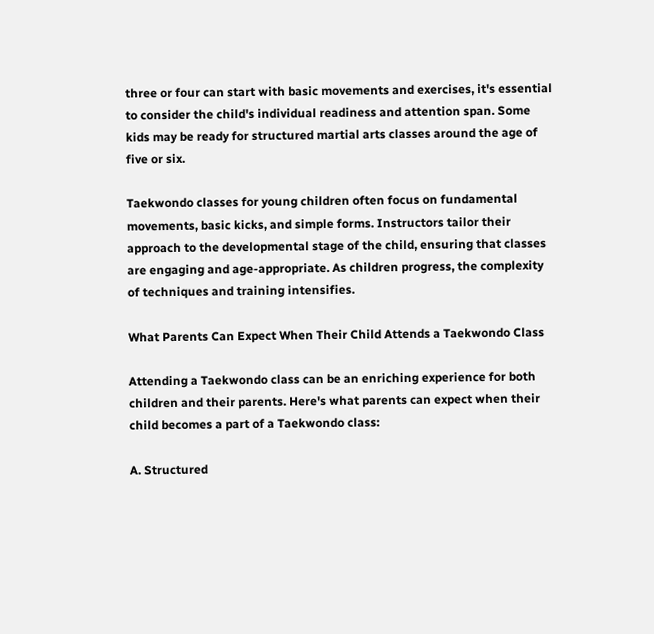three or four can start with basic movements and exercises, it's essential to consider the child's individual readiness and attention span. Some kids may be ready for structured martial arts classes around the age of five or six.

Taekwondo classes for young children often focus on fundamental movements, basic kicks, and simple forms. Instructors tailor their approach to the developmental stage of the child, ensuring that classes are engaging and age-appropriate. As children progress, the complexity of techniques and training intensifies.

What Parents Can Expect When Their Child Attends a Taekwondo Class

Attending a Taekwondo class can be an enriching experience for both children and their parents. Here's what parents can expect when their child becomes a part of a Taekwondo class:

A. Structured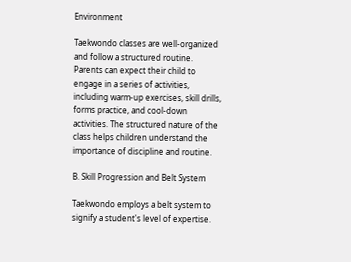Environment

Taekwondo classes are well-organized and follow a structured routine. Parents can expect their child to engage in a series of activities, including warm-up exercises, skill drills, forms practice, and cool-down activities. The structured nature of the class helps children understand the importance of discipline and routine.

B. Skill Progression and Belt System

Taekwondo employs a belt system to signify a student's level of expertise.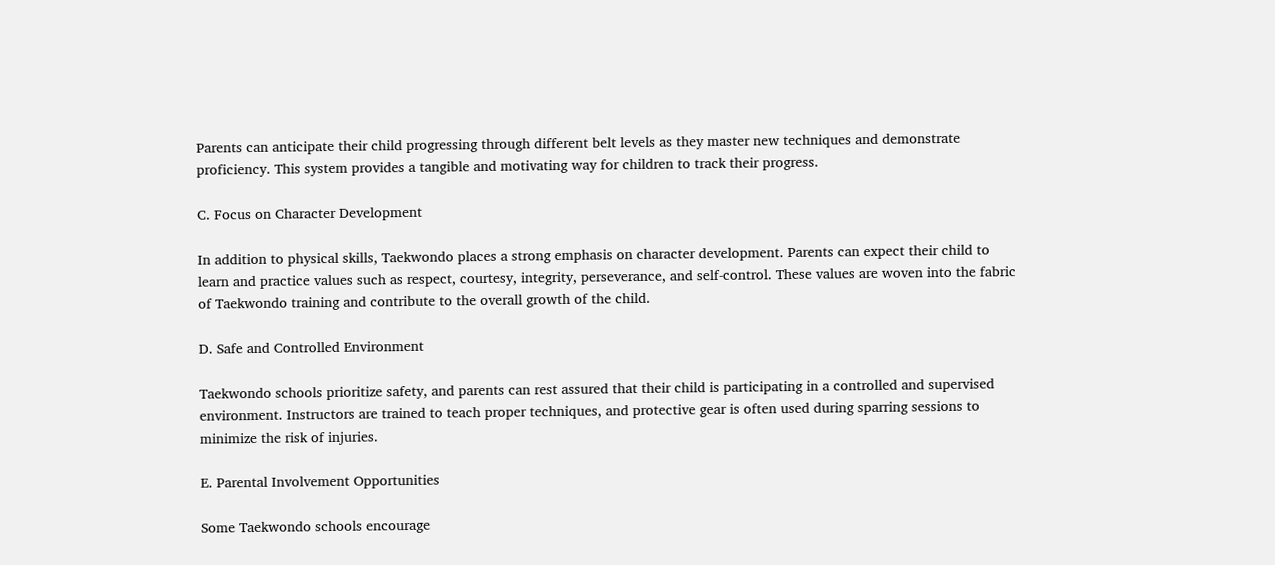Parents can anticipate their child progressing through different belt levels as they master new techniques and demonstrate proficiency. This system provides a tangible and motivating way for children to track their progress.

C. Focus on Character Development

In addition to physical skills, Taekwondo places a strong emphasis on character development. Parents can expect their child to learn and practice values such as respect, courtesy, integrity, perseverance, and self-control. These values are woven into the fabric of Taekwondo training and contribute to the overall growth of the child.

D. Safe and Controlled Environment

Taekwondo schools prioritize safety, and parents can rest assured that their child is participating in a controlled and supervised environment. Instructors are trained to teach proper techniques, and protective gear is often used during sparring sessions to minimize the risk of injuries.

E. Parental Involvement Opportunities

Some Taekwondo schools encourage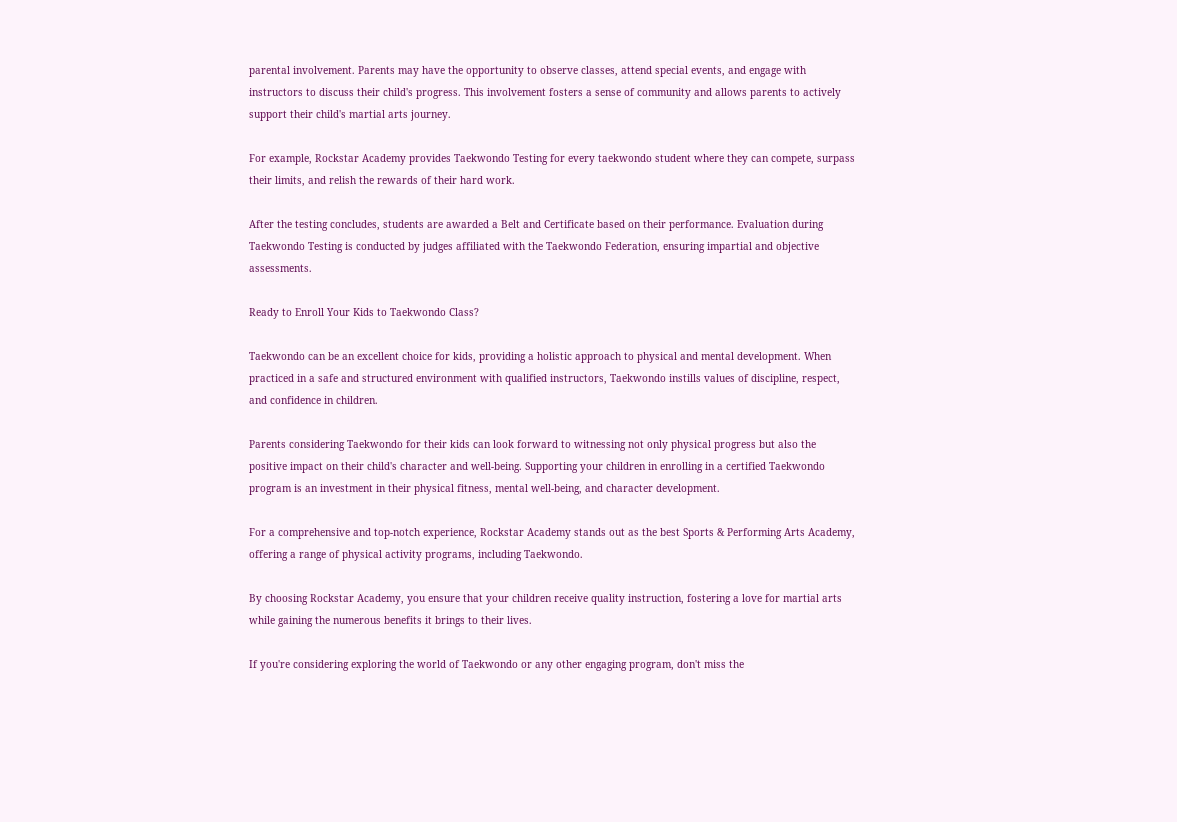parental involvement. Parents may have the opportunity to observe classes, attend special events, and engage with instructors to discuss their child's progress. This involvement fosters a sense of community and allows parents to actively support their child's martial arts journey.

For example, Rockstar Academy provides Taekwondo Testing for every taekwondo student where they can compete, surpass their limits, and relish the rewards of their hard work.

After the testing concludes, students are awarded a Belt and Certificate based on their performance. Evaluation during Taekwondo Testing is conducted by judges affiliated with the Taekwondo Federation, ensuring impartial and objective assessments.

Ready to Enroll Your Kids to Taekwondo Class?

Taekwondo can be an excellent choice for kids, providing a holistic approach to physical and mental development. When practiced in a safe and structured environment with qualified instructors, Taekwondo instills values of discipline, respect, and confidence in children.

Parents considering Taekwondo for their kids can look forward to witnessing not only physical progress but also the positive impact on their child's character and well-being. Supporting your children in enrolling in a certified Taekwondo program is an investment in their physical fitness, mental well-being, and character development.

For a comprehensive and top-notch experience, Rockstar Academy stands out as the best Sports & Performing Arts Academy, offering a range of physical activity programs, including Taekwondo.

By choosing Rockstar Academy, you ensure that your children receive quality instruction, fostering a love for martial arts while gaining the numerous benefits it brings to their lives.

If you're considering exploring the world of Taekwondo or any other engaging program, don't miss the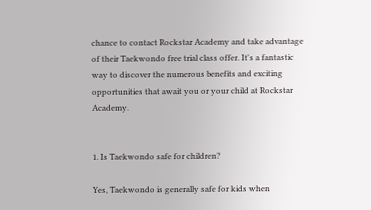chance to contact Rockstar Academy and take advantage of their Taekwondo free trial class offer. It's a fantastic way to discover the numerous benefits and exciting opportunities that await you or your child at Rockstar Academy.


1. Is Taekwondo safe for children?

Yes, Taekwondo is generally safe for kids when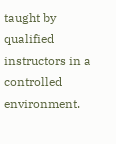taught by qualified instructors in a controlled environment.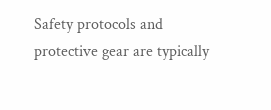Safety protocols and protective gear are typically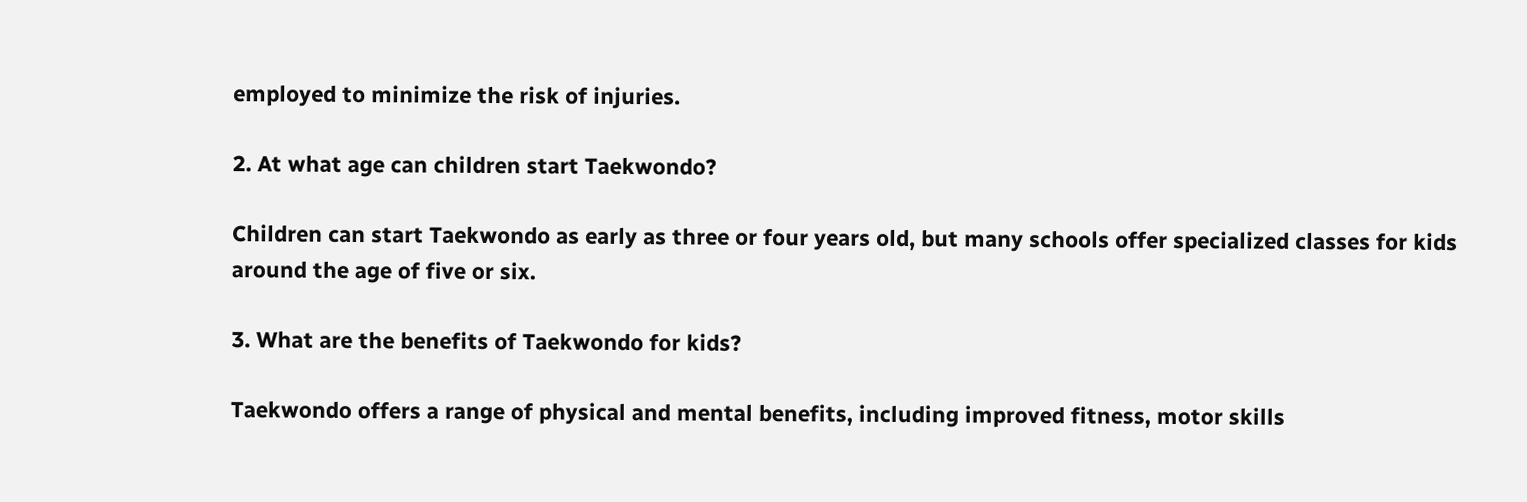employed to minimize the risk of injuries.

2. At what age can children start Taekwondo?

Children can start Taekwondo as early as three or four years old, but many schools offer specialized classes for kids around the age of five or six.

3. What are the benefits of Taekwondo for kids?

Taekwondo offers a range of physical and mental benefits, including improved fitness, motor skills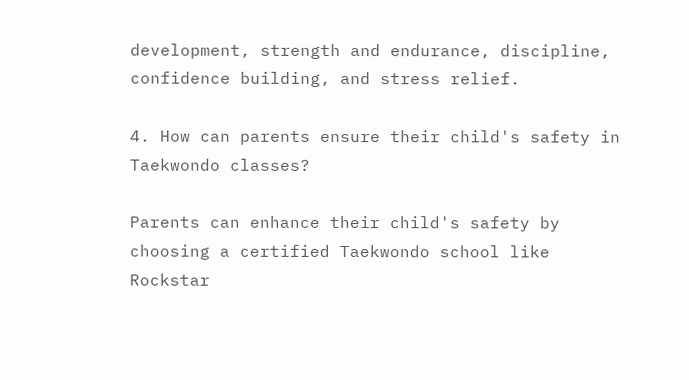development, strength and endurance, discipline, confidence building, and stress relief.

4. How can parents ensure their child's safety in Taekwondo classes?

Parents can enhance their child's safety by choosing a certified Taekwondo school like Rockstar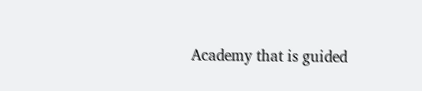Academy that is guided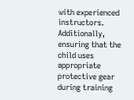with experienced instructors. Additionally, ensuring that the child uses appropriate protective gear during training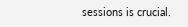sessions is crucial.